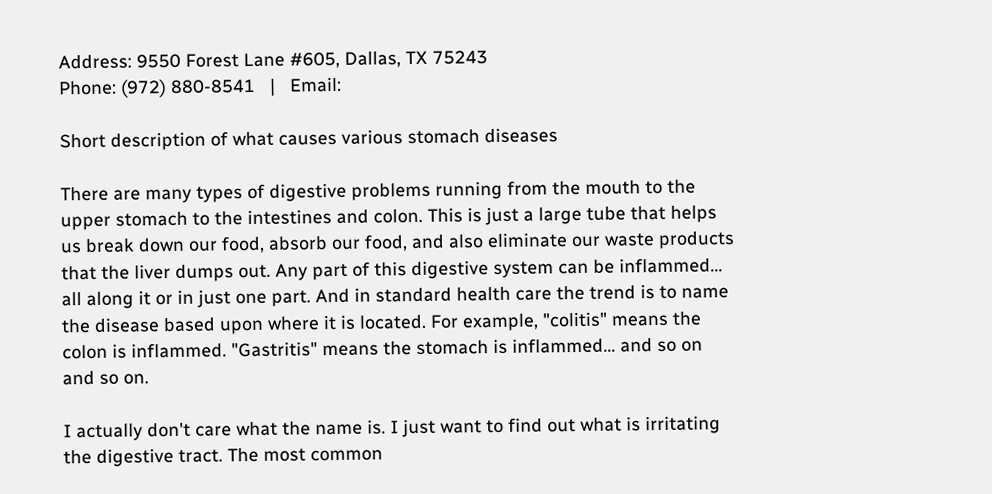Address: 9550 Forest Lane #605, Dallas, TX 75243
Phone: (972) 880-8541   |   Email:

Short description of what causes various stomach diseases

There are many types of digestive problems running from the mouth to the upper stomach to the intestines and colon. This is just a large tube that helps us break down our food, absorb our food, and also eliminate our waste products that the liver dumps out. Any part of this digestive system can be inflammed... all along it or in just one part. And in standard health care the trend is to name the disease based upon where it is located. For example, "colitis" means the colon is inflammed. "Gastritis" means the stomach is inflammed... and so on and so on.

I actually don't care what the name is. I just want to find out what is irritating the digestive tract. The most common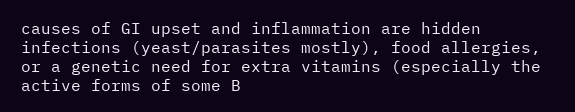causes of GI upset and inflammation are hidden infections (yeast/parasites mostly), food allergies, or a genetic need for extra vitamins (especially the active forms of some B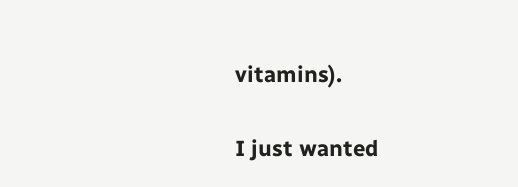vitamins).

I just wanted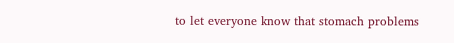to let everyone know that stomach problems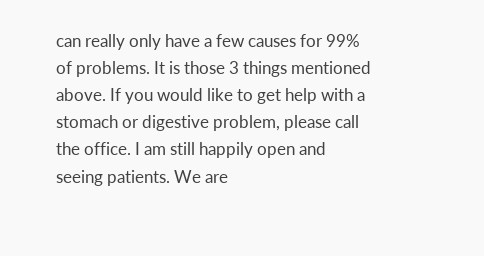can really only have a few causes for 99% of problems. It is those 3 things mentioned above. If you would like to get help with a stomach or digestive problem, please call the office. I am still happily open and seeing patients. We are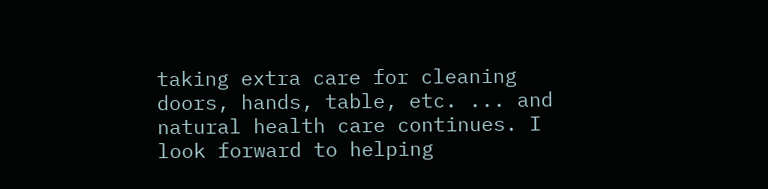taking extra care for cleaning doors, hands, table, etc. ... and natural health care continues. I look forward to helping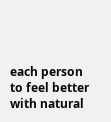each person to feel better with natural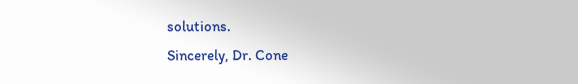solutions.
Sincerely, Dr. Cone